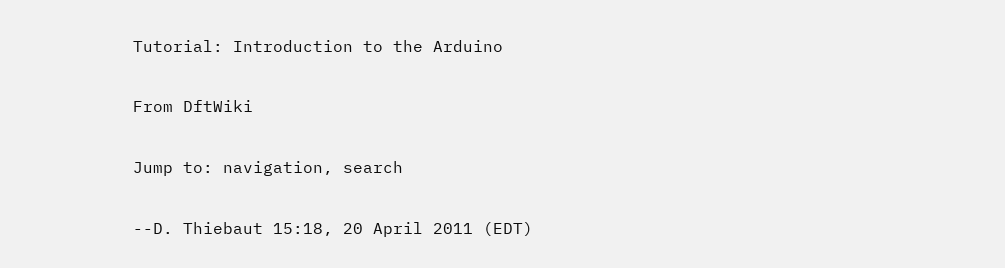Tutorial: Introduction to the Arduino

From DftWiki

Jump to: navigation, search

--D. Thiebaut 15:18, 20 April 2011 (EDT)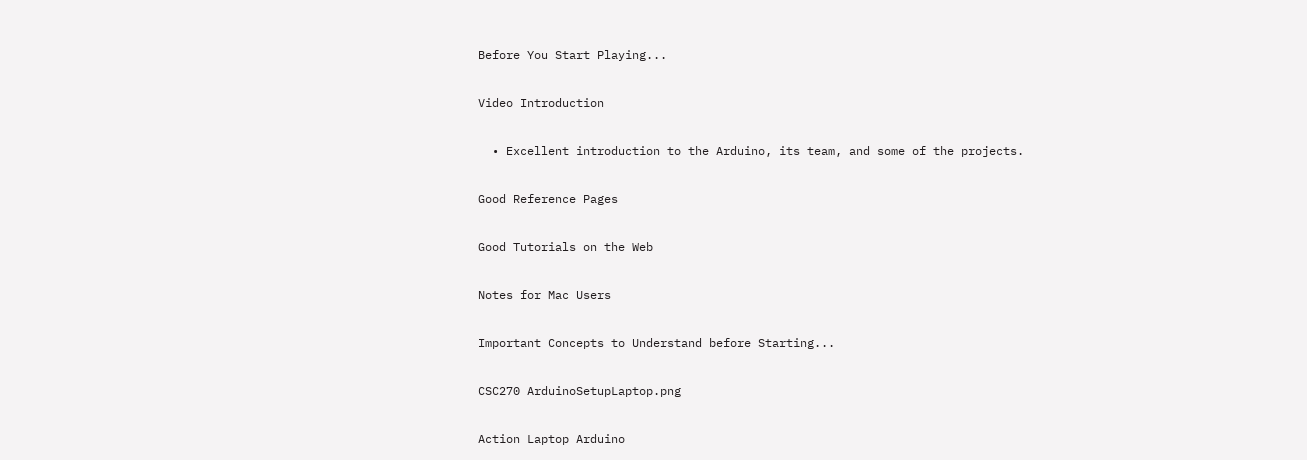Before You Start Playing...

Video Introduction

  • Excellent introduction to the Arduino, its team, and some of the projects.

Good Reference Pages

Good Tutorials on the Web

Notes for Mac Users

Important Concepts to Understand before Starting...

CSC270 ArduinoSetupLaptop.png

Action Laptop Arduino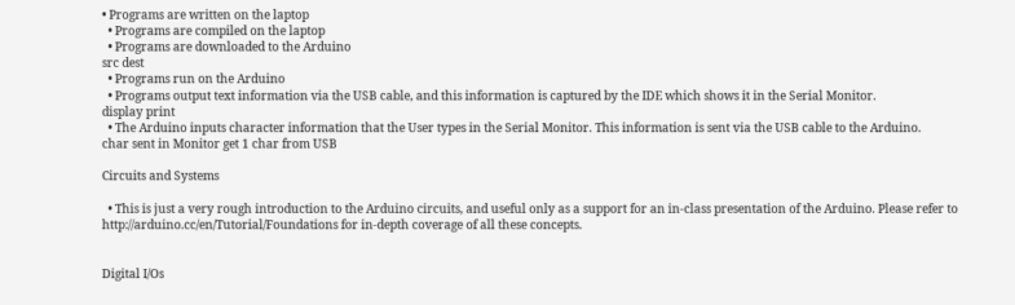• Programs are written on the laptop
  • Programs are compiled on the laptop
  • Programs are downloaded to the Arduino
src dest
  • Programs run on the Arduino
  • Programs output text information via the USB cable, and this information is captured by the IDE which shows it in the Serial Monitor.
display print
  • The Arduino inputs character information that the User types in the Serial Monitor. This information is sent via the USB cable to the Arduino.
char sent in Monitor get 1 char from USB

Circuits and Systems

  • This is just a very rough introduction to the Arduino circuits, and useful only as a support for an in-class presentation of the Arduino. Please refer to http://arduino.cc/en/Tutorial/Foundations for in-depth coverage of all these concepts.


Digital I/Os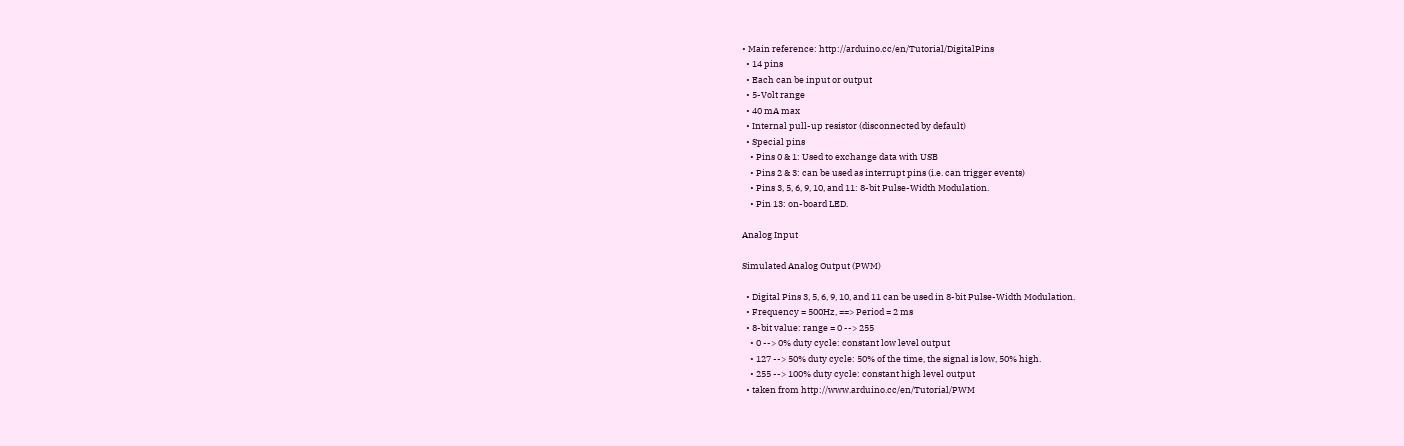• Main reference: http://arduino.cc/en/Tutorial/DigitalPins
  • 14 pins
  • Each can be input or output
  • 5-Volt range
  • 40 mA max
  • Internal pull-up resistor (disconnected by default)
  • Special pins
    • Pins 0 & 1: Used to exchange data with USB
    • Pins 2 & 3: can be used as interrupt pins (i.e. can trigger events)
    • Pins 3, 5, 6, 9, 10, and 11: 8-bit Pulse-Width Modulation.
    • Pin 13: on-board LED.

Analog Input

Simulated Analog Output (PWM)

  • Digital Pins 3, 5, 6, 9, 10, and 11 can be used in 8-bit Pulse-Width Modulation.
  • Frequency = 500Hz, ==> Period = 2 ms
  • 8-bit value: range = 0 --> 255
    • 0 --> 0% duty cycle: constant low level output
    • 127 --> 50% duty cycle: 50% of the time, the signal is low, 50% high.
    • 255 --> 100% duty cycle: constant high level output
  • taken from http://www.arduino.cc/en/Tutorial/PWM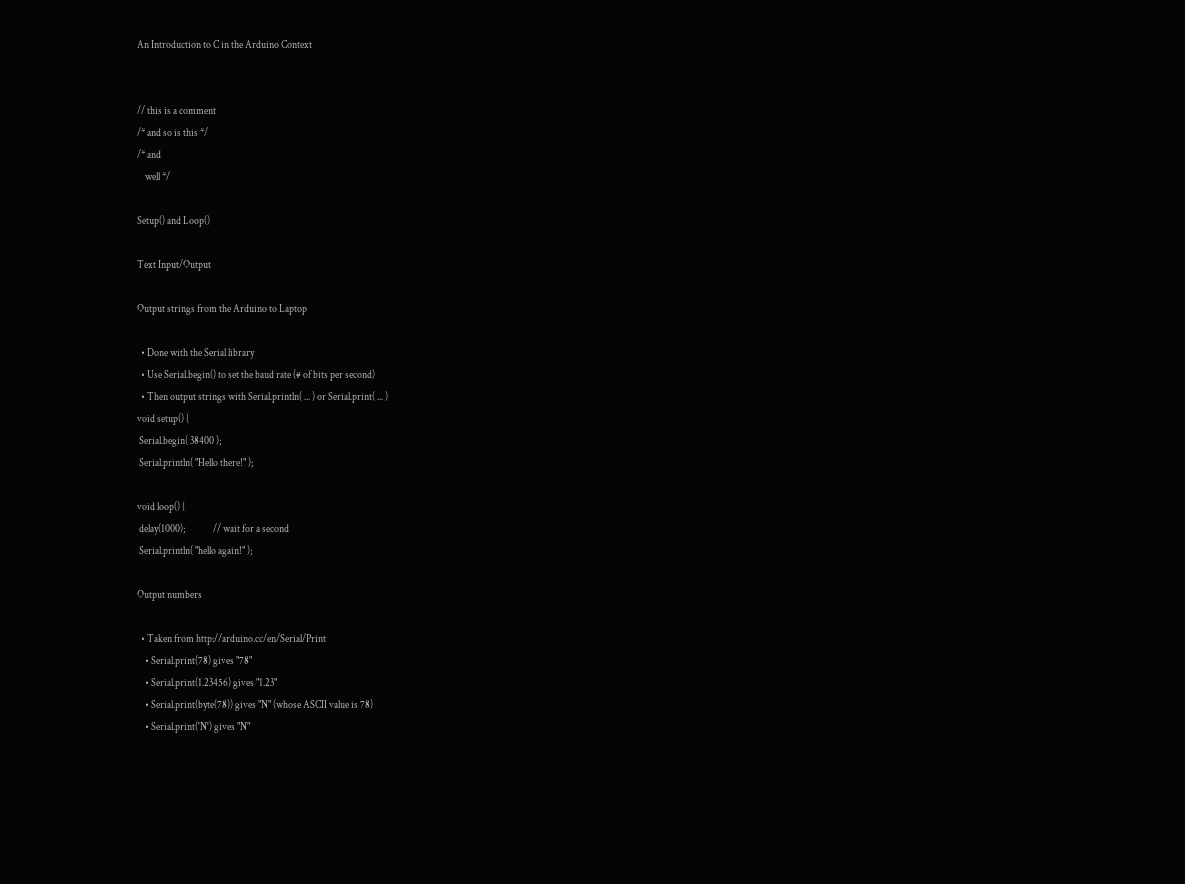An Introduction to C in the Arduino Context


// this is a comment
/* and so is this */
/* and
    well */

Setup() and Loop()

Text Input/Output

Output strings from the Arduino to Laptop

  • Done with the Serial library
  • Use Serial.begin() to set the baud rate (# of bits per second)
  • Then output strings with Serial.println( ... ) or Serial.print( ... )
void setup() {
 Serial.begin( 38400 );
 Serial.println( "Hello there!" );

void loop() {
 delay(1000);              // wait for a second
 Serial.println( "hello again!" );

Output numbers

  • Taken from http://arduino.cc/en/Serial/Print
    • Serial.print(78) gives "78"
    • Serial.print(1.23456) gives "1.23"
    • Serial.print(byte(78)) gives "N" (whose ASCII value is 78)
    • Serial.print('N') gives "N"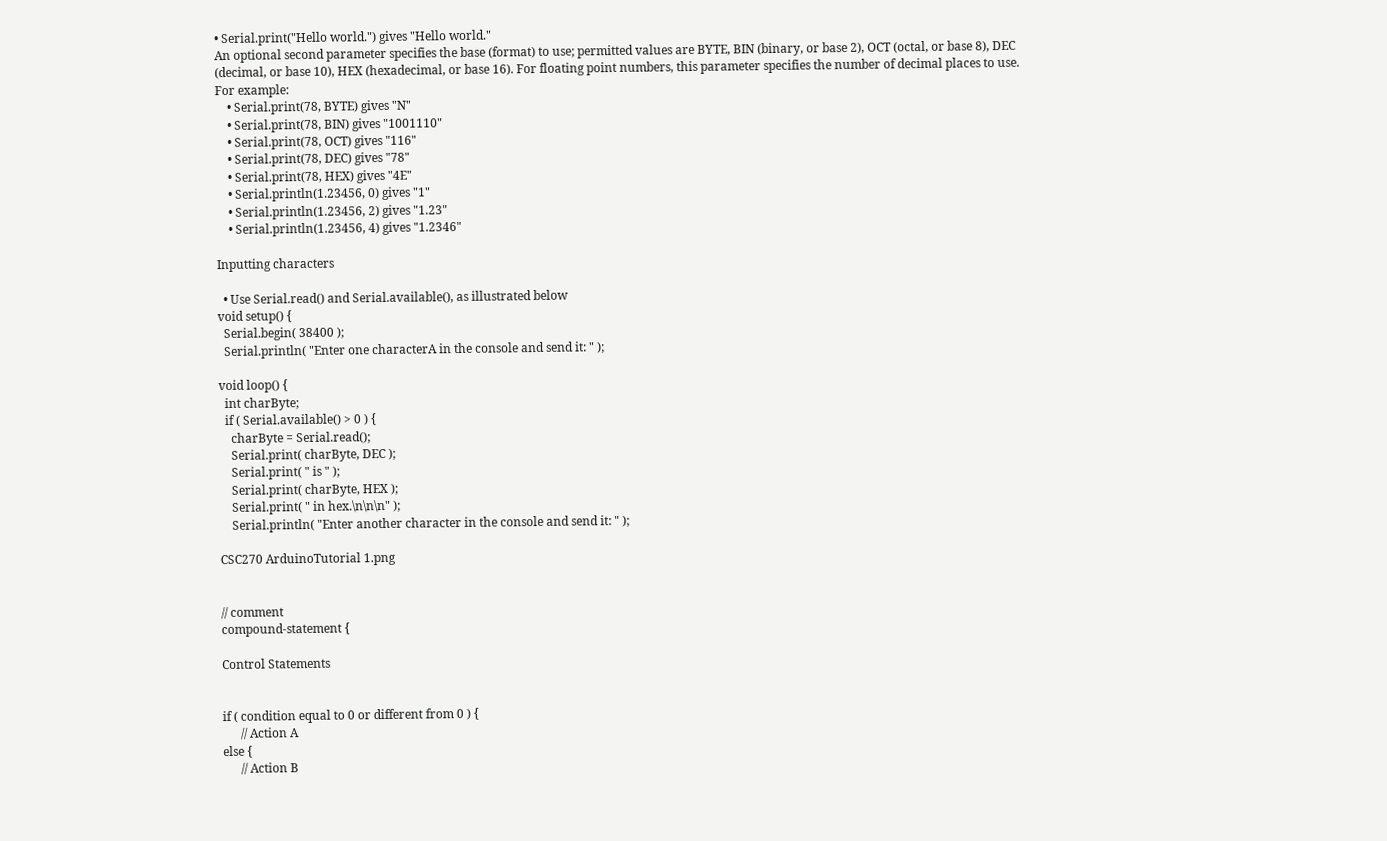• Serial.print("Hello world.") gives "Hello world."
An optional second parameter specifies the base (format) to use; permitted values are BYTE, BIN (binary, or base 2), OCT (octal, or base 8), DEC (decimal, or base 10), HEX (hexadecimal, or base 16). For floating point numbers, this parameter specifies the number of decimal places to use. For example:
    • Serial.print(78, BYTE) gives "N"
    • Serial.print(78, BIN) gives "1001110"
    • Serial.print(78, OCT) gives "116"
    • Serial.print(78, DEC) gives "78"
    • Serial.print(78, HEX) gives "4E"
    • Serial.println(1.23456, 0) gives "1"
    • Serial.println(1.23456, 2) gives "1.23"
    • Serial.println(1.23456, 4) gives "1.2346"

Inputting characters

  • Use Serial.read() and Serial.available(), as illustrated below
void setup() {
  Serial.begin( 38400 );
  Serial.println( "Enter one characterA in the console and send it: " );

void loop() {
  int charByte;
  if ( Serial.available() > 0 ) {
    charByte = Serial.read();
    Serial.print( charByte, DEC );
    Serial.print( " is " );
    Serial.print( charByte, HEX );
    Serial.print( " in hex.\n\n\n" );
    Serial.println( "Enter another character in the console and send it: " );

CSC270 ArduinoTutorial 1.png


// comment
compound-statement {

Control Statements


if ( condition equal to 0 or different from 0 ) {
      // Action A
else {
      // Action B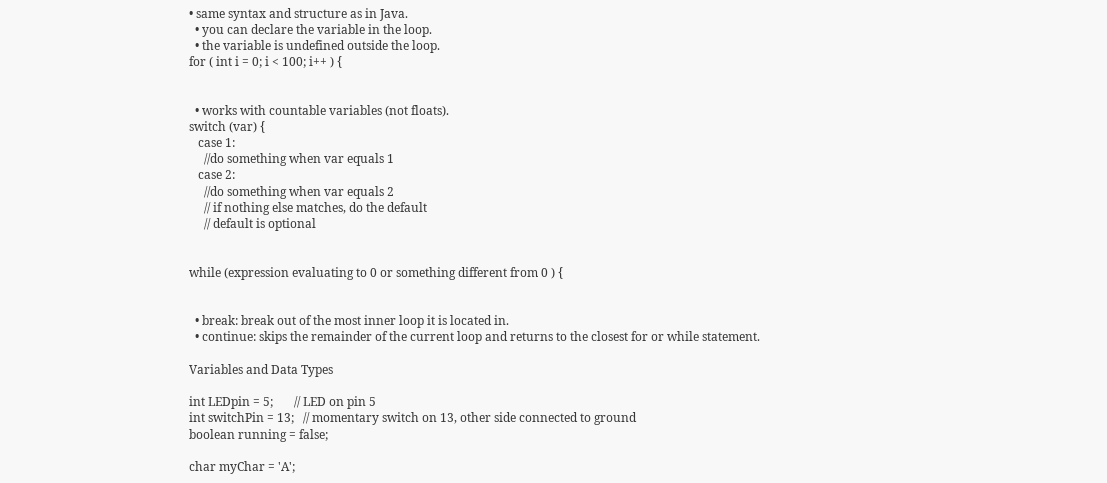• same syntax and structure as in Java.
  • you can declare the variable in the loop.
  • the variable is undefined outside the loop.
for ( int i = 0; i < 100; i++ ) {


  • works with countable variables (not floats).
switch (var) {
   case 1:
     //do something when var equals 1
   case 2:
     //do something when var equals 2
     // if nothing else matches, do the default
     // default is optional


while (expression evaluating to 0 or something different from 0 ) {


  • break: break out of the most inner loop it is located in.
  • continue: skips the remainder of the current loop and returns to the closest for or while statement.

Variables and Data Types

int LEDpin = 5;       // LED on pin 5
int switchPin = 13;   // momentary switch on 13, other side connected to ground
boolean running = false;

char myChar = 'A';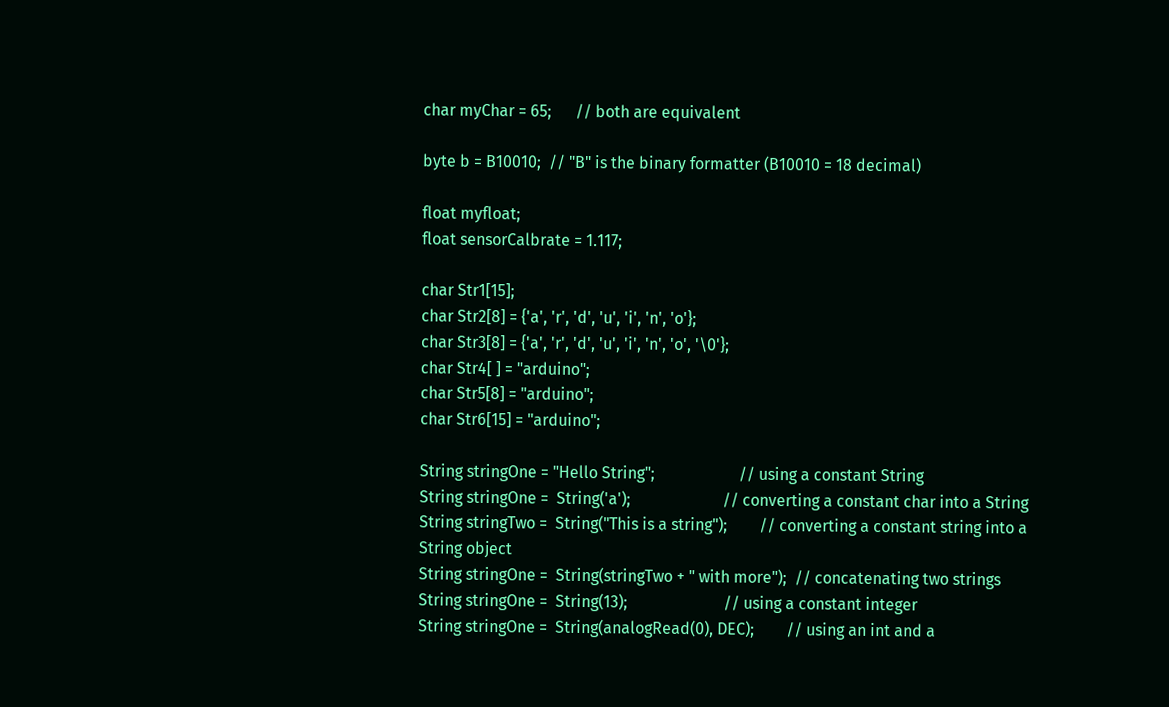char myChar = 65;      // both are equivalent

byte b = B10010;  // "B" is the binary formatter (B10010 = 18 decimal)

float myfloat;
float sensorCalbrate = 1.117;

char Str1[15];
char Str2[8] = {'a', 'r', 'd', 'u', 'i', 'n', 'o'};
char Str3[8] = {'a', 'r', 'd', 'u', 'i', 'n', 'o', '\0'};
char Str4[ ] = "arduino";
char Str5[8] = "arduino";
char Str6[15] = "arduino";

String stringOne = "Hello String";                     // using a constant String
String stringOne =  String('a');                       // converting a constant char into a String
String stringTwo =  String("This is a string");        // converting a constant string into a String object
String stringOne =  String(stringTwo + " with more");  // concatenating two strings
String stringOne =  String(13);                        // using a constant integer
String stringOne =  String(analogRead(0), DEC);        // using an int and a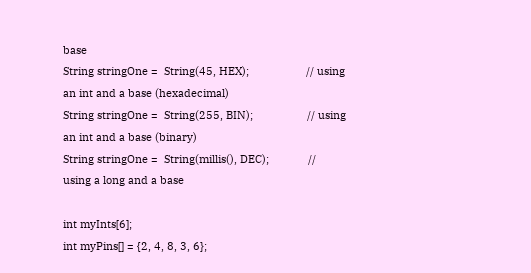base
String stringOne =  String(45, HEX);                   // using an int and a base (hexadecimal)
String stringOne =  String(255, BIN);                  // using an int and a base (binary)
String stringOne =  String(millis(), DEC);             // using a long and a base

int myInts[6];
int myPins[] = {2, 4, 8, 3, 6};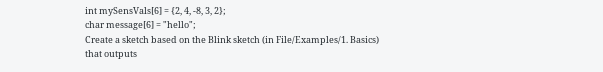int mySensVals[6] = {2, 4, -8, 3, 2};
char message[6] = "hello";
Create a sketch based on the Blink sketch (in File/Examples/1. Basics) that outputs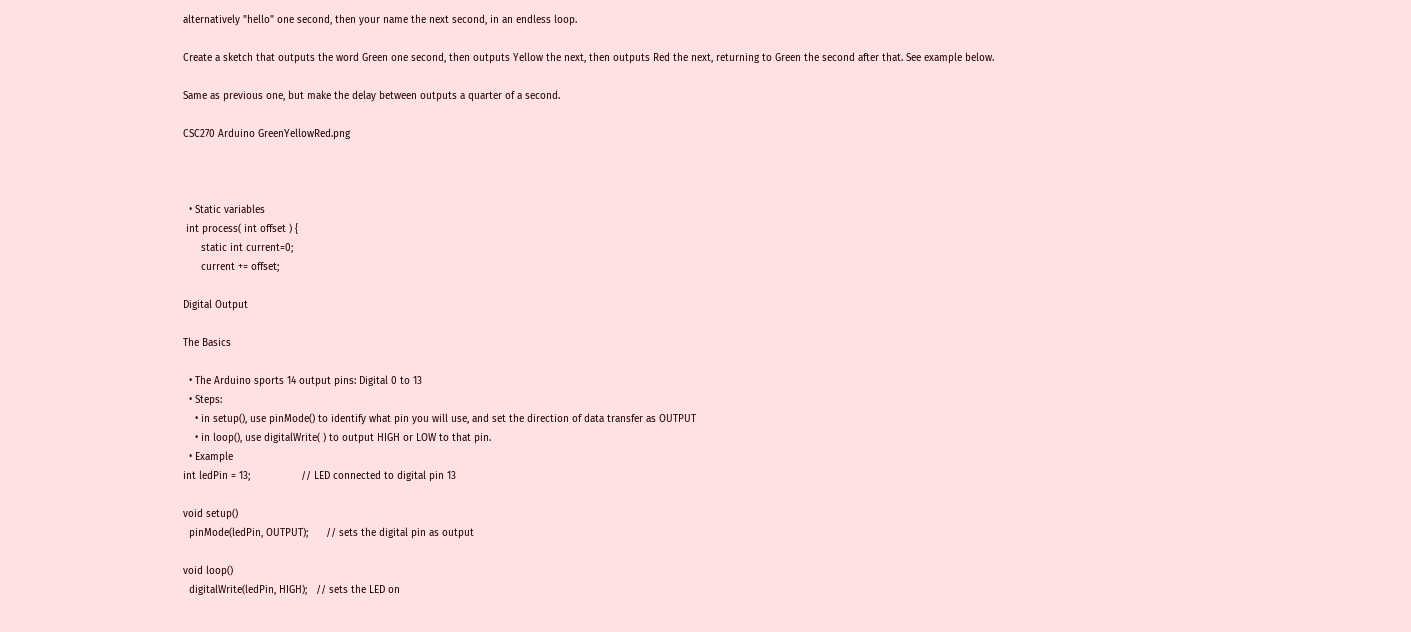alternatively "hello" one second, then your name the next second, in an endless loop.

Create a sketch that outputs the word Green one second, then outputs Yellow the next, then outputs Red the next, returning to Green the second after that. See example below.

Same as previous one, but make the delay between outputs a quarter of a second.

CSC270 Arduino GreenYellowRed.png



  • Static variables
 int process( int offset ) {
      static int current=0;
      current += offset;

Digital Output

The Basics

  • The Arduino sports 14 output pins: Digital 0 to 13
  • Steps:
    • in setup(), use pinMode() to identify what pin you will use, and set the direction of data transfer as OUTPUT
    • in loop(), use digitalWrite( ) to output HIGH or LOW to that pin.
  • Example
int ledPin = 13;                 // LED connected to digital pin 13

void setup()
  pinMode(ledPin, OUTPUT);      // sets the digital pin as output

void loop()
  digitalWrite(ledPin, HIGH);   // sets the LED on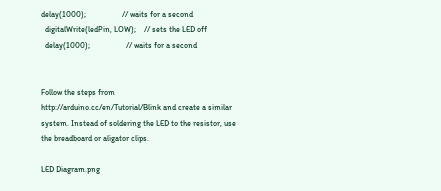delay(1000);                  // waits for a second
  digitalWrite(ledPin, LOW);    // sets the LED off
  delay(1000);                  // waits for a second


Follow the steps from http://arduino.cc/en/Tutorial/Blink and create a similar system. Instead of soldering the LED to the resistor, use the breadboard or aligator clips.

LED Diagram.png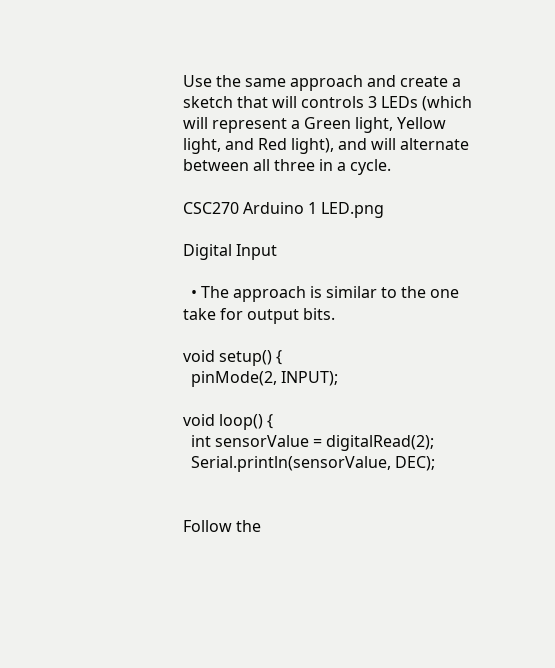Use the same approach and create a sketch that will controls 3 LEDs (which will represent a Green light, Yellow light, and Red light), and will alternate between all three in a cycle.

CSC270 Arduino 1 LED.png

Digital Input

  • The approach is similar to the one take for output bits.

void setup() {
  pinMode(2, INPUT);

void loop() {
  int sensorValue = digitalRead(2);
  Serial.println(sensorValue, DEC);


Follow the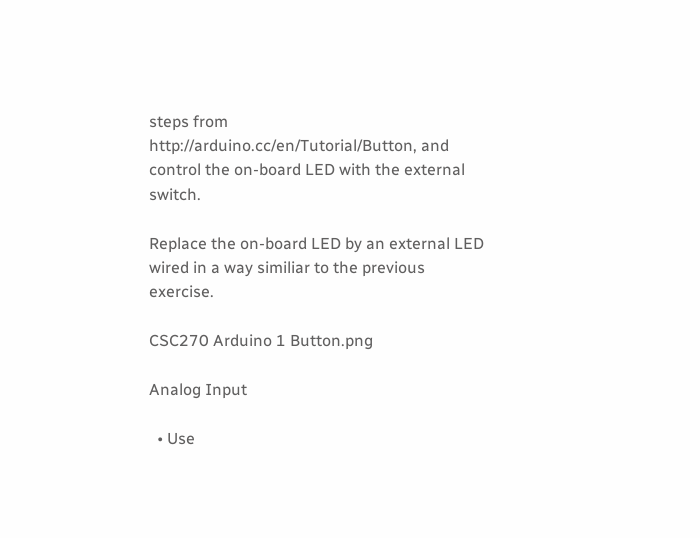steps from http://arduino.cc/en/Tutorial/Button, and control the on-board LED with the external switch.

Replace the on-board LED by an external LED wired in a way similiar to the previous exercise.

CSC270 Arduino 1 Button.png

Analog Input

  • Use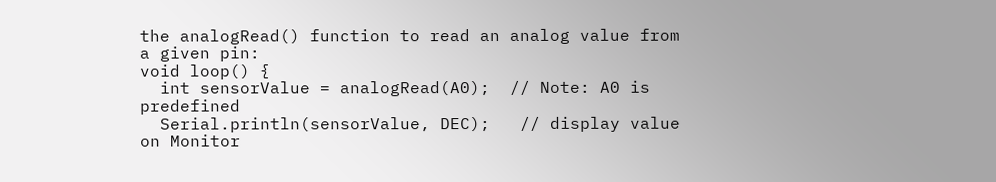the analogRead() function to read an analog value from a given pin:
void loop() {
  int sensorValue = analogRead(A0);  // Note: A0 is predefined
  Serial.println(sensorValue, DEC);   // display value on Monitor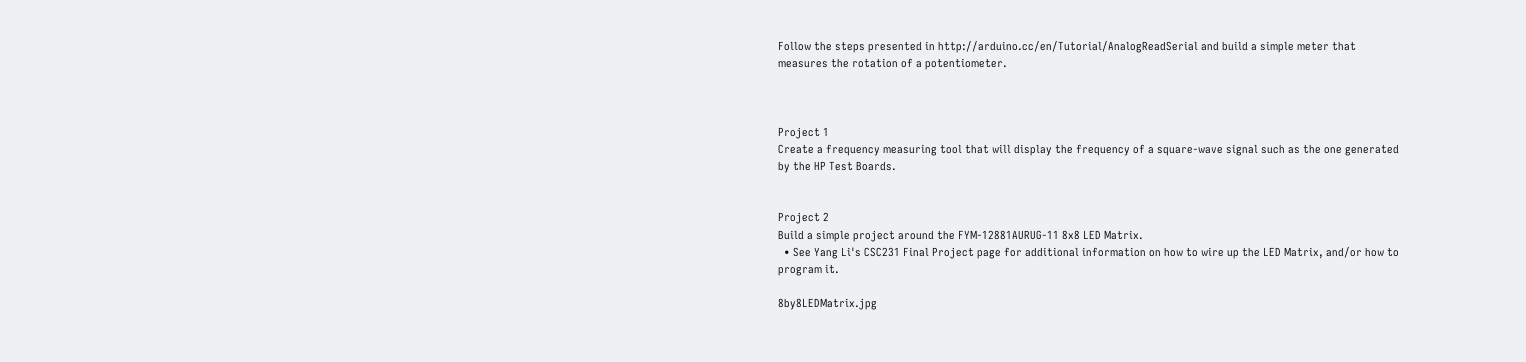Follow the steps presented in http://arduino.cc/en/Tutorial/AnalogReadSerial and build a simple meter that measures the rotation of a potentiometer.



Project 1
Create a frequency measuring tool that will display the frequency of a square-wave signal such as the one generated by the HP Test Boards.


Project 2
Build a simple project around the FYM-12881AURUG-11 8x8 LED Matrix.
  • See Yang Li's CSC231 Final Project page for additional information on how to wire up the LED Matrix, and/or how to program it.

8by8LEDMatrix.jpg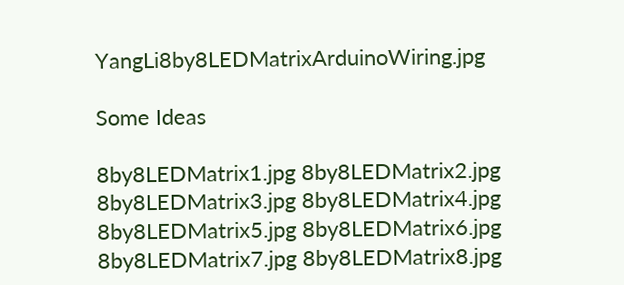YangLi8by8LEDMatrixArduinoWiring.jpg

Some Ideas

8by8LEDMatrix1.jpg 8by8LEDMatrix2.jpg 8by8LEDMatrix3.jpg 8by8LEDMatrix4.jpg 8by8LEDMatrix5.jpg 8by8LEDMatrix6.jpg 8by8LEDMatrix7.jpg 8by8LEDMatrix8.jpg